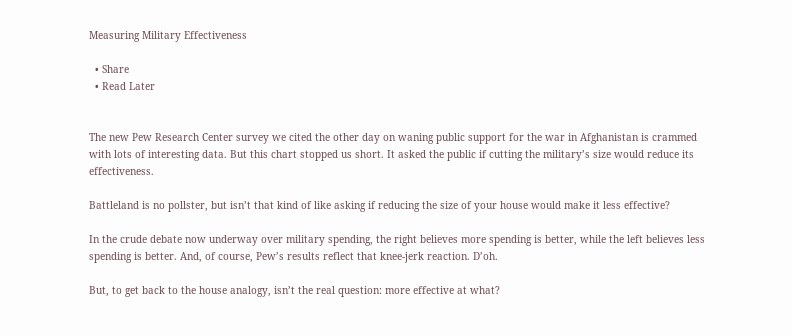Measuring Military Effectiveness

  • Share
  • Read Later


The new Pew Research Center survey we cited the other day on waning public support for the war in Afghanistan is crammed with lots of interesting data. But this chart stopped us short. It asked the public if cutting the military’s size would reduce its effectiveness.

Battleland is no pollster, but isn’t that kind of like asking if reducing the size of your house would make it less effective?

In the crude debate now underway over military spending, the right believes more spending is better, while the left believes less spending is better. And, of course, Pew’s results reflect that knee-jerk reaction. D’oh.

But, to get back to the house analogy, isn’t the real question: more effective at what?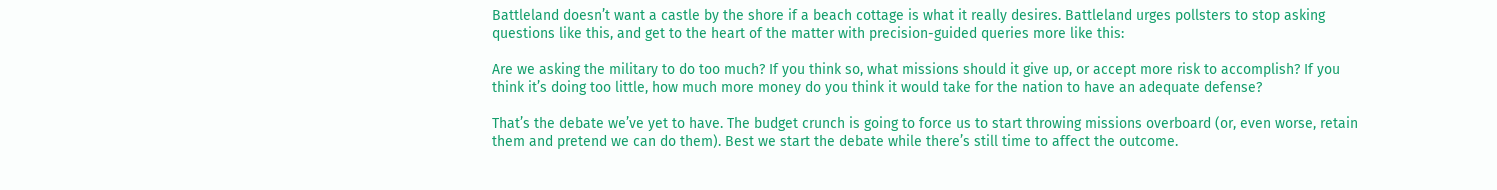Battleland doesn’t want a castle by the shore if a beach cottage is what it really desires. Battleland urges pollsters to stop asking questions like this, and get to the heart of the matter with precision-guided queries more like this:

Are we asking the military to do too much? If you think so, what missions should it give up, or accept more risk to accomplish? If you think it’s doing too little, how much more money do you think it would take for the nation to have an adequate defense?

That’s the debate we’ve yet to have. The budget crunch is going to force us to start throwing missions overboard (or, even worse, retain them and pretend we can do them). Best we start the debate while there’s still time to affect the outcome.